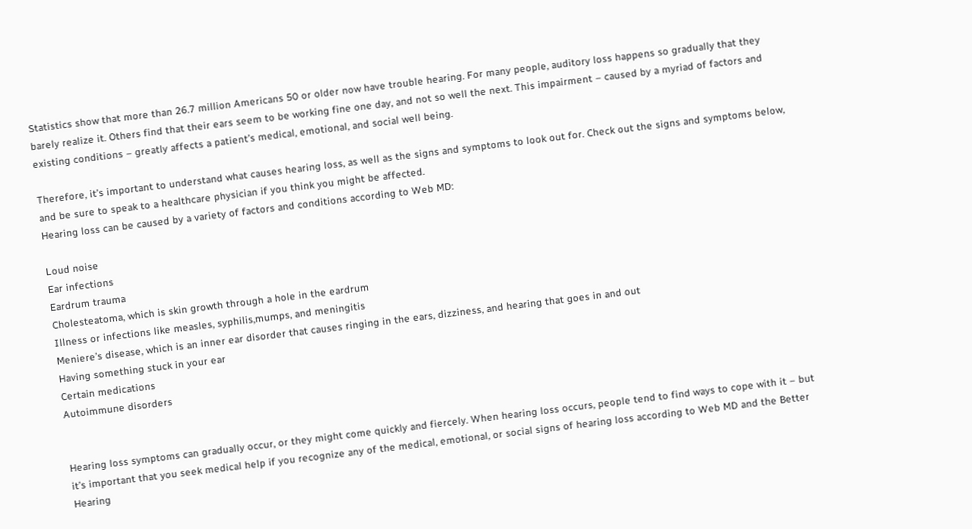Statistics show that more than 26.7 million Americans 50 or older now have trouble hearing. For many people, auditory loss happens so gradually that they barely realize it. Others find that their ears seem to be working fine one day, and not so well the next. This impairment – caused by a myriad of factors and existing conditions – greatly affects a patient’s medical, emotional, and social well being.

Therefore, it’s important to understand what causes hearing loss, as well as the signs and symptoms to look out for. Check out the signs and symptoms below, and be sure to speak to a healthcare physician if you think you might be affected.
Hearing loss can be caused by a variety of factors and conditions according to Web MD:

Loud noise
Ear infections
Eardrum trauma
Cholesteatoma, which is skin growth through a hole in the eardrum
Illness or infections like measles, syphilis,mumps, and meningitis
Meniere’s disease, which is an inner ear disorder that causes ringing in the ears, dizziness, and hearing that goes in and out
Having something stuck in your ear
Certain medications
Autoimmune disorders


Hearing loss symptoms can gradually occur, or they might come quickly and fiercely. When hearing loss occurs, people tend to find ways to cope with it – but it’s important that you seek medical help if you recognize any of the medical, emotional, or social signs of hearing loss according to Web MD and the Better Hearing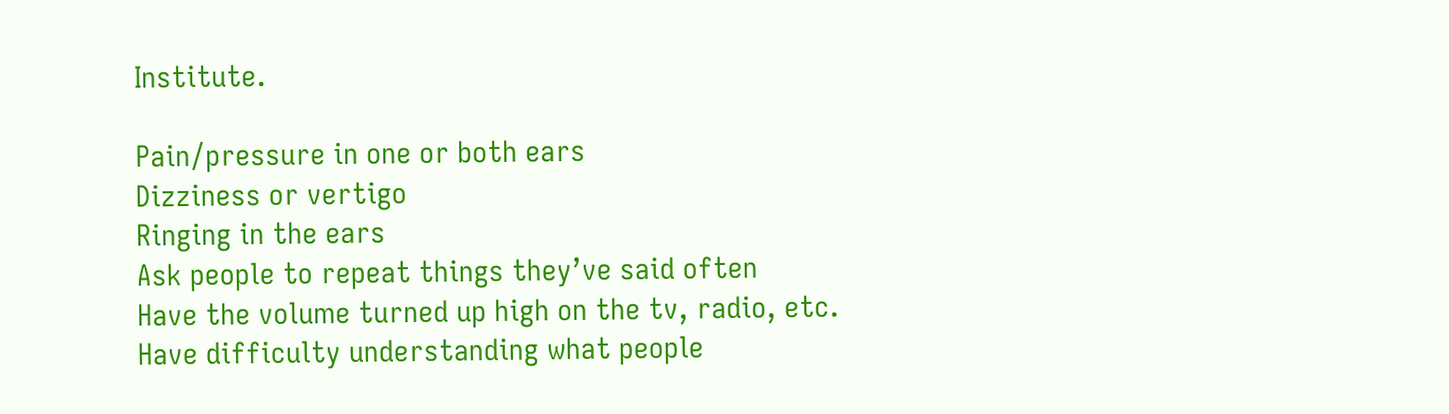Institute.

Pain/pressure in one or both ears
Dizziness or vertigo
Ringing in the ears
Ask people to repeat things they’ve said often
Have the volume turned up high on the tv, radio, etc.
Have difficulty understanding what people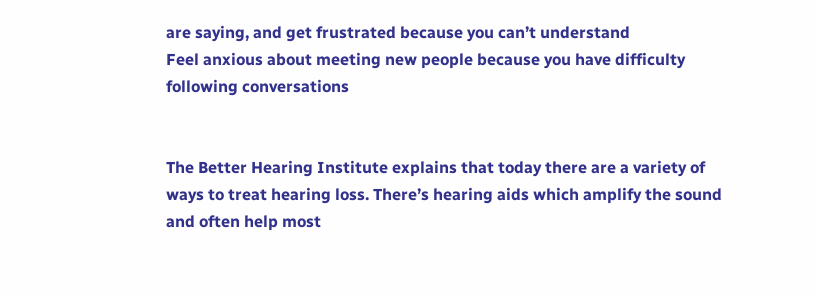are saying, and get frustrated because you can’t understand
Feel anxious about meeting new people because you have difficulty following conversations


The Better Hearing Institute explains that today there are a variety of ways to treat hearing loss. There’s hearing aids which amplify the sound and often help most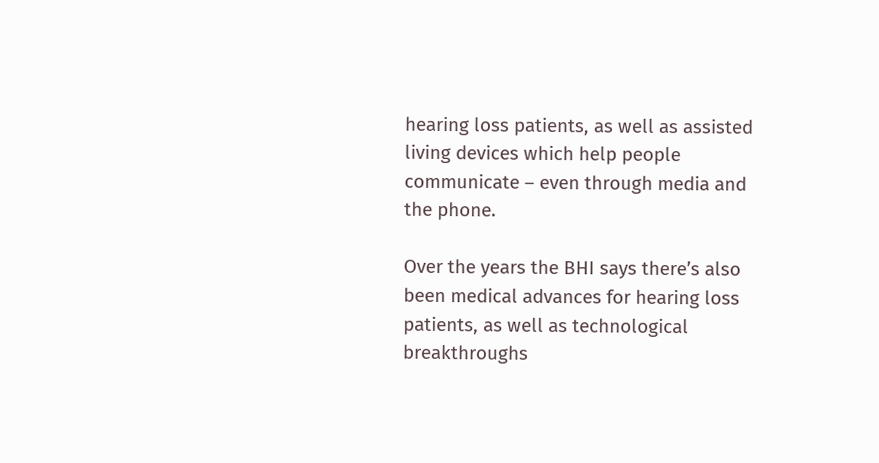hearing loss patients, as well as assisted living devices which help people communicate – even through media and the phone.

Over the years the BHI says there’s also been medical advances for hearing loss patients, as well as technological breakthroughs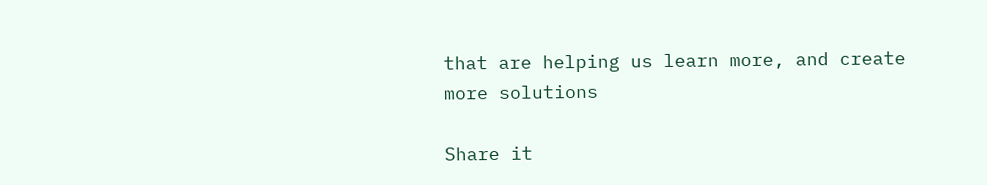that are helping us learn more, and create more solutions

Share it